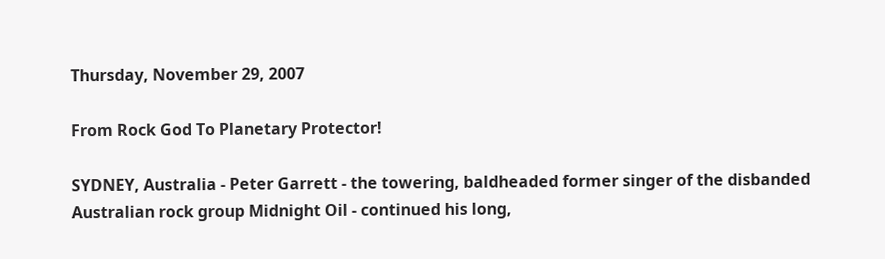Thursday, November 29, 2007

From Rock God To Planetary Protector!

SYDNEY, Australia - Peter Garrett - the towering, baldheaded former singer of the disbanded Australian rock group Midnight Oil - continued his long,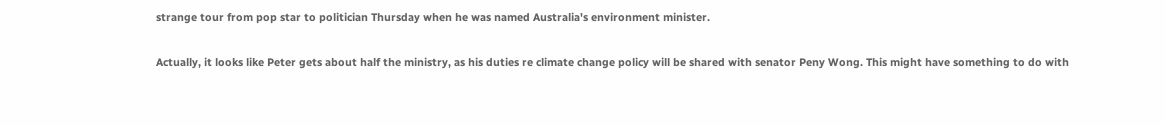strange tour from pop star to politician Thursday when he was named Australia's environment minister.

Actually, it looks like Peter gets about half the ministry, as his duties re climate change policy will be shared with senator Peny Wong. This might have something to do with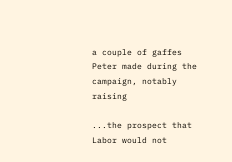a couple of gaffes Peter made during the campaign, notably raising

...the prospect that Labor would not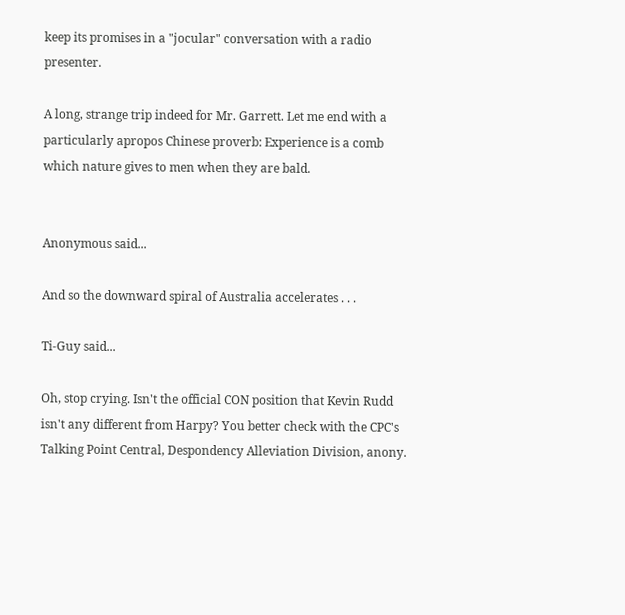keep its promises in a "jocular" conversation with a radio presenter.

A long, strange trip indeed for Mr. Garrett. Let me end with a particularly apropos Chinese proverb: Experience is a comb which nature gives to men when they are bald.


Anonymous said...

And so the downward spiral of Australia accelerates . . .

Ti-Guy said...

Oh, stop crying. Isn't the official CON position that Kevin Rudd isn't any different from Harpy? You better check with the CPC's Talking Point Central, Despondency Alleviation Division, anony.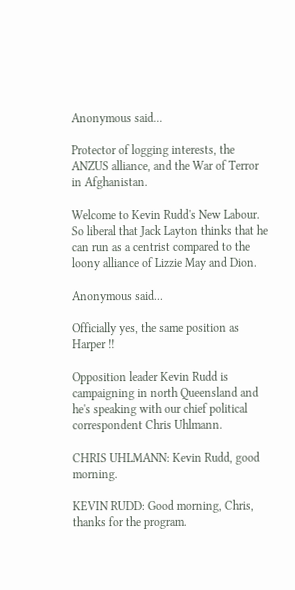Anonymous said...

Protector of logging interests, the ANZUS alliance, and the War of Terror in Afghanistan.

Welcome to Kevin Rudd's New Labour. So liberal that Jack Layton thinks that he can run as a centrist compared to the loony alliance of Lizzie May and Dion.

Anonymous said...

Officially yes, the same position as Harper !!

Opposition leader Kevin Rudd is campaigning in north Queensland and he's speaking with our chief political correspondent Chris Uhlmann.

CHRIS UHLMANN: Kevin Rudd, good morning.

KEVIN RUDD: Good morning, Chris, thanks for the program.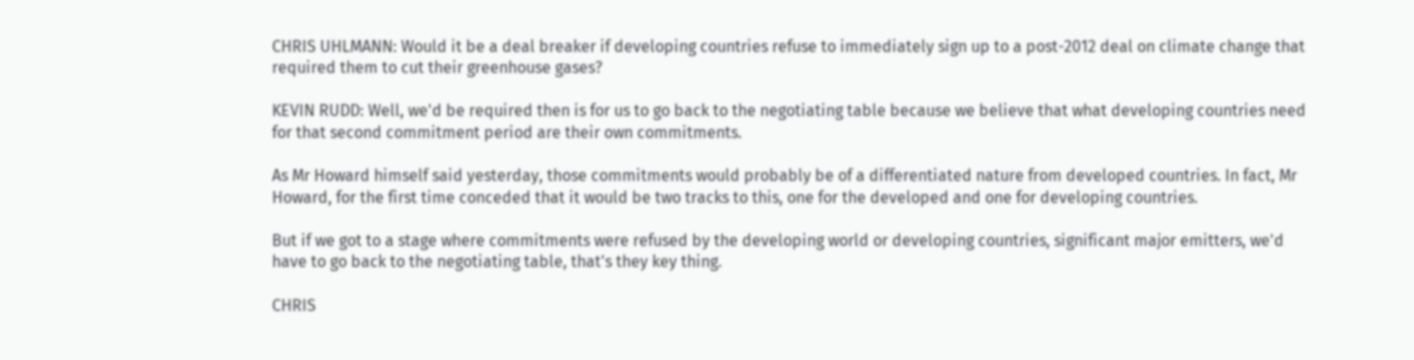CHRIS UHLMANN: Would it be a deal breaker if developing countries refuse to immediately sign up to a post-2012 deal on climate change that required them to cut their greenhouse gases?

KEVIN RUDD: Well, we'd be required then is for us to go back to the negotiating table because we believe that what developing countries need for that second commitment period are their own commitments.

As Mr Howard himself said yesterday, those commitments would probably be of a differentiated nature from developed countries. In fact, Mr Howard, for the first time conceded that it would be two tracks to this, one for the developed and one for developing countries.

But if we got to a stage where commitments were refused by the developing world or developing countries, significant major emitters, we'd have to go back to the negotiating table, that's they key thing.

CHRIS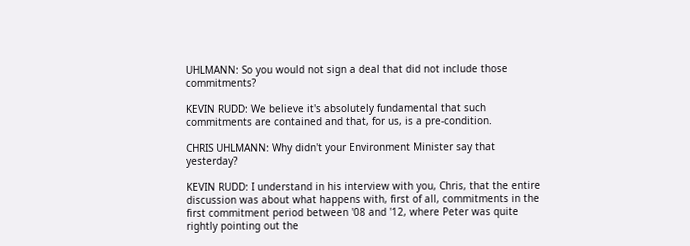UHLMANN: So you would not sign a deal that did not include those commitments?

KEVIN RUDD: We believe it's absolutely fundamental that such commitments are contained and that, for us, is a pre-condition.

CHRIS UHLMANN: Why didn't your Environment Minister say that yesterday?

KEVIN RUDD: I understand in his interview with you, Chris, that the entire discussion was about what happens with, first of all, commitments in the first commitment period between '08 and '12, where Peter was quite rightly pointing out the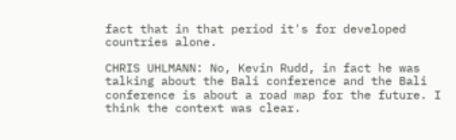fact that in that period it's for developed countries alone.

CHRIS UHLMANN: No, Kevin Rudd, in fact he was talking about the Bali conference and the Bali conference is about a road map for the future. I think the context was clear.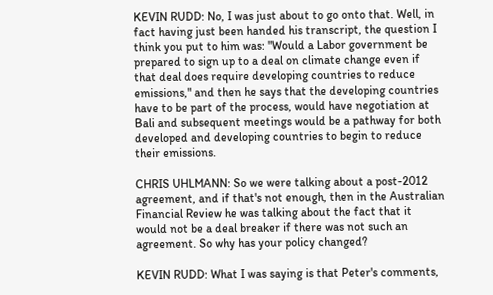KEVIN RUDD: No, I was just about to go onto that. Well, in fact having just been handed his transcript, the question I think you put to him was: "Would a Labor government be prepared to sign up to a deal on climate change even if that deal does require developing countries to reduce emissions," and then he says that the developing countries have to be part of the process, would have negotiation at Bali and subsequent meetings would be a pathway for both developed and developing countries to begin to reduce their emissions.

CHRIS UHLMANN: So we were talking about a post-2012 agreement, and if that's not enough, then in the Australian Financial Review he was talking about the fact that it would not be a deal breaker if there was not such an agreement. So why has your policy changed?

KEVIN RUDD: What I was saying is that Peter's comments,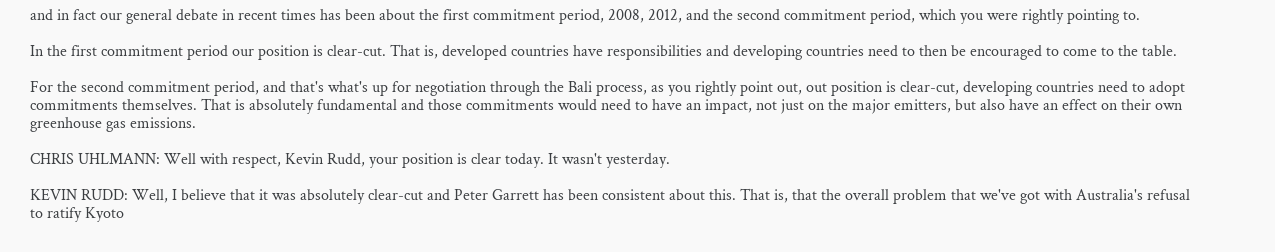and in fact our general debate in recent times has been about the first commitment period, 2008, 2012, and the second commitment period, which you were rightly pointing to.

In the first commitment period our position is clear-cut. That is, developed countries have responsibilities and developing countries need to then be encouraged to come to the table.

For the second commitment period, and that's what's up for negotiation through the Bali process, as you rightly point out, out position is clear-cut, developing countries need to adopt commitments themselves. That is absolutely fundamental and those commitments would need to have an impact, not just on the major emitters, but also have an effect on their own greenhouse gas emissions.

CHRIS UHLMANN: Well with respect, Kevin Rudd, your position is clear today. It wasn't yesterday.

KEVIN RUDD: Well, I believe that it was absolutely clear-cut and Peter Garrett has been consistent about this. That is, that the overall problem that we've got with Australia's refusal to ratify Kyoto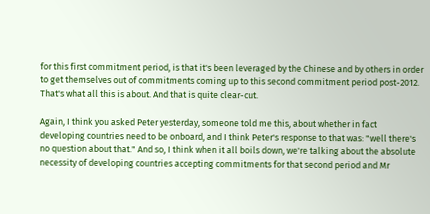for this first commitment period, is that it's been leveraged by the Chinese and by others in order to get themselves out of commitments coming up to this second commitment period post-2012. That's what all this is about. And that is quite clear-cut.

Again, I think you asked Peter yesterday, someone told me this, about whether in fact developing countries need to be onboard, and I think Peter's response to that was: "well there's no question about that." And so, I think when it all boils down, we're talking about the absolute necessity of developing countries accepting commitments for that second period and Mr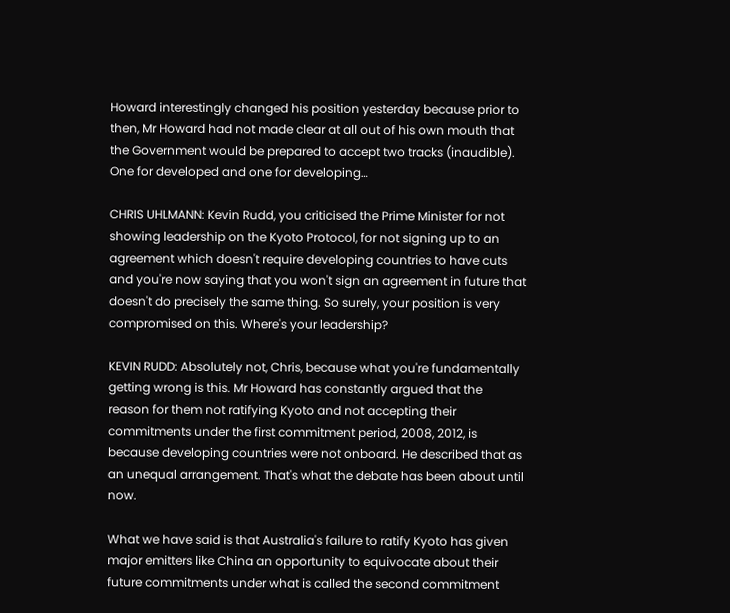Howard interestingly changed his position yesterday because prior to then, Mr Howard had not made clear at all out of his own mouth that the Government would be prepared to accept two tracks (inaudible). One for developed and one for developing…

CHRIS UHLMANN: Kevin Rudd, you criticised the Prime Minister for not showing leadership on the Kyoto Protocol, for not signing up to an agreement which doesn't require developing countries to have cuts and you're now saying that you won't sign an agreement in future that doesn't do precisely the same thing. So surely, your position is very compromised on this. Where's your leadership?

KEVIN RUDD: Absolutely not, Chris, because what you're fundamentally getting wrong is this. Mr Howard has constantly argued that the reason for them not ratifying Kyoto and not accepting their commitments under the first commitment period, 2008, 2012, is because developing countries were not onboard. He described that as an unequal arrangement. That's what the debate has been about until now.

What we have said is that Australia's failure to ratify Kyoto has given major emitters like China an opportunity to equivocate about their future commitments under what is called the second commitment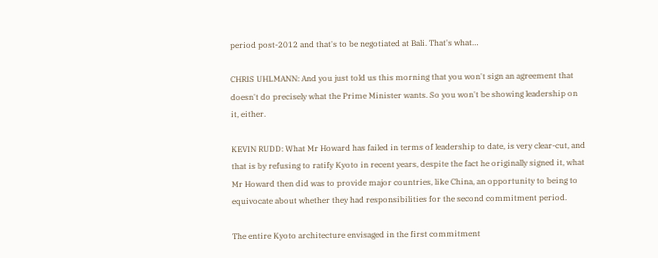period post-2012 and that's to be negotiated at Bali. That's what…

CHRIS UHLMANN: And you just told us this morning that you won't sign an agreement that doesn't do precisely what the Prime Minister wants. So you won't be showing leadership on it, either.

KEVIN RUDD: What Mr Howard has failed in terms of leadership to date, is very clear-cut, and that is by refusing to ratify Kyoto in recent years, despite the fact he originally signed it, what Mr Howard then did was to provide major countries, like China, an opportunity to being to equivocate about whether they had responsibilities for the second commitment period.

The entire Kyoto architecture envisaged in the first commitment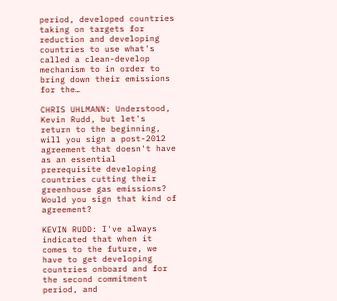period, developed countries taking on targets for reduction and developing countries to use what's called a clean-develop mechanism to in order to bring down their emissions for the…

CHRIS UHLMANN: Understood, Kevin Rudd, but let's return to the beginning, will you sign a post-2012 agreement that doesn't have as an essential prerequisite developing countries cutting their greenhouse gas emissions? Would you sign that kind of agreement?

KEVIN RUDD: I've always indicated that when it comes to the future, we have to get developing countries onboard and for the second commitment period, and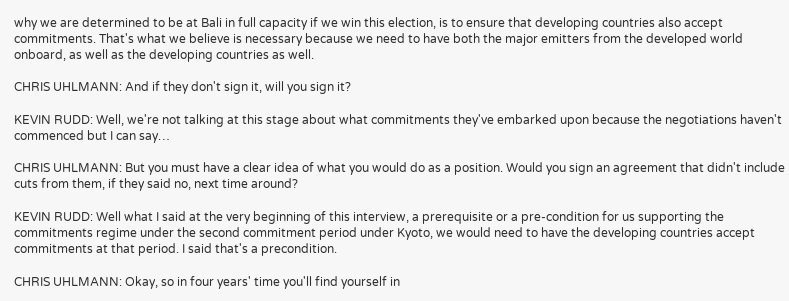why we are determined to be at Bali in full capacity if we win this election, is to ensure that developing countries also accept commitments. That's what we believe is necessary because we need to have both the major emitters from the developed world onboard, as well as the developing countries as well.

CHRIS UHLMANN: And if they don't sign it, will you sign it?

KEVIN RUDD: Well, we're not talking at this stage about what commitments they've embarked upon because the negotiations haven't commenced but I can say…

CHRIS UHLMANN: But you must have a clear idea of what you would do as a position. Would you sign an agreement that didn't include cuts from them, if they said no, next time around?

KEVIN RUDD: Well what I said at the very beginning of this interview, a prerequisite or a pre-condition for us supporting the commitments regime under the second commitment period under Kyoto, we would need to have the developing countries accept commitments at that period. I said that's a precondition.

CHRIS UHLMANN: Okay, so in four years' time you'll find yourself in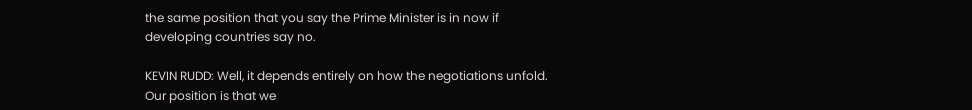the same position that you say the Prime Minister is in now if developing countries say no.

KEVIN RUDD: Well, it depends entirely on how the negotiations unfold. Our position is that we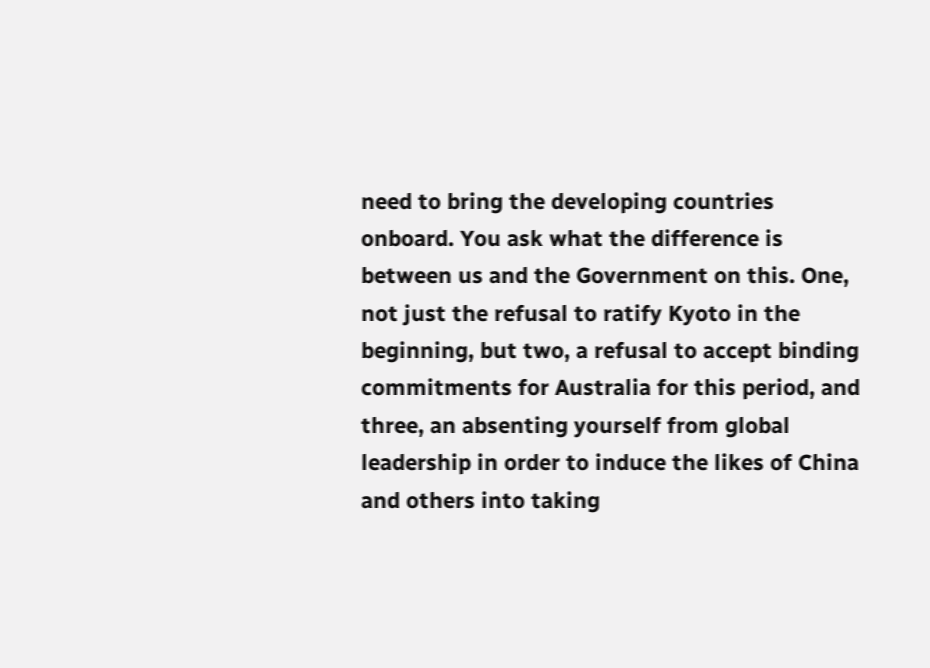need to bring the developing countries onboard. You ask what the difference is between us and the Government on this. One, not just the refusal to ratify Kyoto in the beginning, but two, a refusal to accept binding commitments for Australia for this period, and three, an absenting yourself from global leadership in order to induce the likes of China and others into taking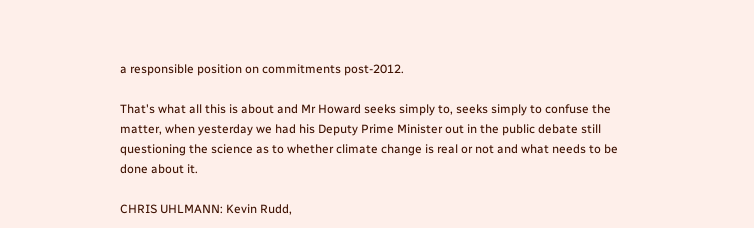a responsible position on commitments post-2012.

That's what all this is about and Mr Howard seeks simply to, seeks simply to confuse the matter, when yesterday we had his Deputy Prime Minister out in the public debate still questioning the science as to whether climate change is real or not and what needs to be done about it.

CHRIS UHLMANN: Kevin Rudd,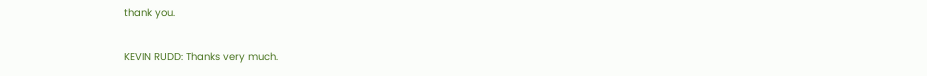thank you.

KEVIN RUDD: Thanks very much.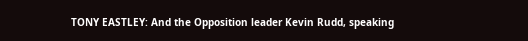TONY EASTLEY: And the Opposition leader Kevin Rudd, speaking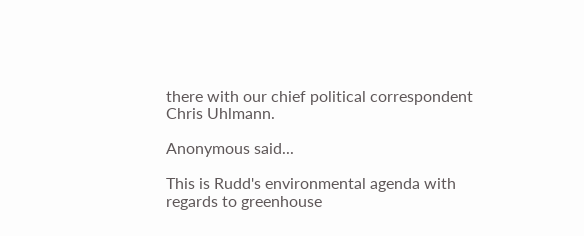there with our chief political correspondent Chris Uhlmann.

Anonymous said...

This is Rudd's environmental agenda with regards to greenhouse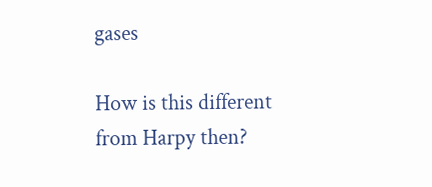gases

How is this different from Harpy then?